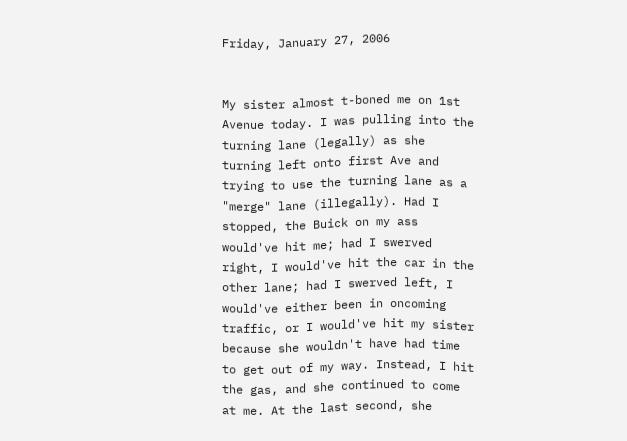Friday, January 27, 2006


My sister almost t-boned me on 1st Avenue today. I was pulling into the turning lane (legally) as she turning left onto first Ave and trying to use the turning lane as a "merge" lane (illegally). Had I stopped, the Buick on my ass would've hit me; had I swerved right, I would've hit the car in the other lane; had I swerved left, I would've either been in oncoming traffic, or I would've hit my sister because she wouldn't have had time to get out of my way. Instead, I hit the gas, and she continued to come at me. At the last second, she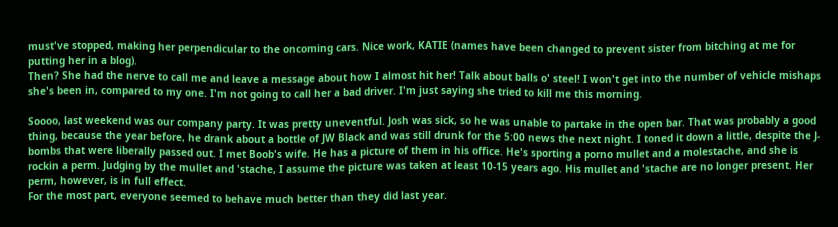must've stopped, making her perpendicular to the oncoming cars. Nice work, KATIE (names have been changed to prevent sister from bitching at me for putting her in a blog).
Then? She had the nerve to call me and leave a message about how I almost hit her! Talk about balls o' steel! I won't get into the number of vehicle mishaps she's been in, compared to my one. I'm not going to call her a bad driver. I'm just saying she tried to kill me this morning.

Soooo, last weekend was our company party. It was pretty uneventful. Josh was sick, so he was unable to partake in the open bar. That was probably a good thing, because the year before, he drank about a bottle of JW Black and was still drunk for the 5:00 news the next night. I toned it down a little, despite the J-bombs that were liberally passed out. I met Boob's wife. He has a picture of them in his office. He's sporting a porno mullet and a molestache, and she is rockin a perm. Judging by the mullet and 'stache, I assume the picture was taken at least 10-15 years ago. His mullet and 'stache are no longer present. Her perm, however, is in full effect.
For the most part, everyone seemed to behave much better than they did last year.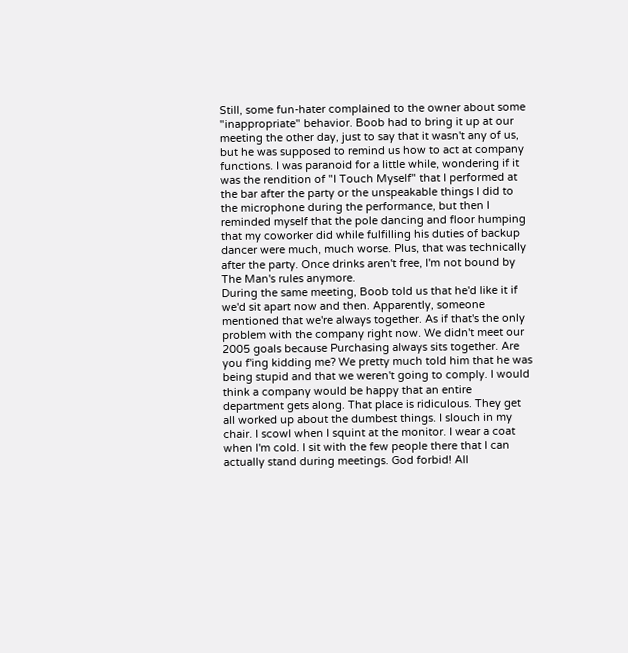Still, some fun-hater complained to the owner about some "inappropriate" behavior. Boob had to bring it up at our meeting the other day, just to say that it wasn't any of us, but he was supposed to remind us how to act at company functions. I was paranoid for a little while, wondering if it was the rendition of "I Touch Myself" that I performed at the bar after the party or the unspeakable things I did to the microphone during the performance, but then I reminded myself that the pole dancing and floor humping that my coworker did while fulfilling his duties of backup dancer were much, much worse. Plus, that was technically after the party. Once drinks aren't free, I'm not bound by The Man's rules anymore.
During the same meeting, Boob told us that he'd like it if we'd sit apart now and then. Apparently, someone mentioned that we're always together. As if that's the only problem with the company right now. We didn't meet our 2005 goals because Purchasing always sits together. Are you f'ing kidding me? We pretty much told him that he was being stupid and that we weren't going to comply. I would think a company would be happy that an entire department gets along. That place is ridiculous. They get all worked up about the dumbest things. I slouch in my chair. I scowl when I squint at the monitor. I wear a coat when I'm cold. I sit with the few people there that I can actually stand during meetings. God forbid! All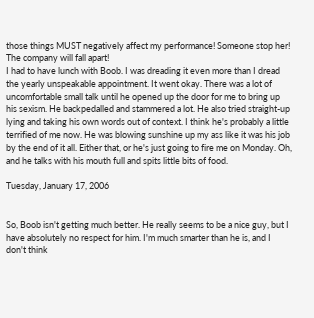those things MUST negatively affect my performance! Someone stop her! The company will fall apart!
I had to have lunch with Boob. I was dreading it even more than I dread the yearly unspeakable appointment. It went okay. There was a lot of uncomfortable small talk until he opened up the door for me to bring up his sexism. He backpedalled and stammered a lot. He also tried straight-up lying and taking his own words out of context. I think he's probably a little terrified of me now. He was blowing sunshine up my ass like it was his job by the end of it all. Either that, or he's just going to fire me on Monday. Oh, and he talks with his mouth full and spits little bits of food.

Tuesday, January 17, 2006


So, Boob isn't getting much better. He really seems to be a nice guy, but I have absolutely no respect for him. I'm much smarter than he is, and I don't think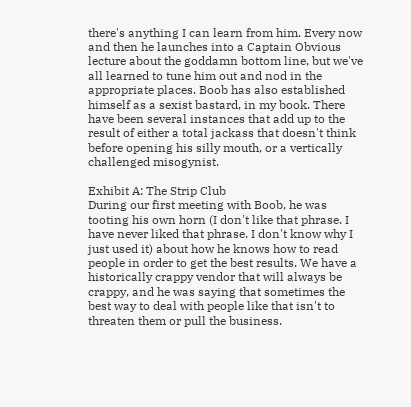there's anything I can learn from him. Every now and then he launches into a Captain Obvious lecture about the goddamn bottom line, but we've all learned to tune him out and nod in the appropriate places. Boob has also established himself as a sexist bastard, in my book. There have been several instances that add up to the result of either a total jackass that doesn't think before opening his silly mouth, or a vertically challenged misogynist.

Exhibit A: The Strip Club
During our first meeting with Boob, he was tooting his own horn (I don't like that phrase. I have never liked that phrase. I don't know why I just used it) about how he knows how to read people in order to get the best results. We have a historically crappy vendor that will always be crappy, and he was saying that sometimes the best way to deal with people like that isn't to threaten them or pull the business.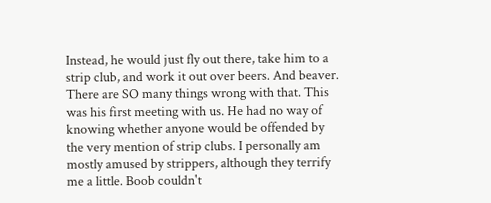Instead, he would just fly out there, take him to a strip club, and work it out over beers. And beaver.
There are SO many things wrong with that. This was his first meeting with us. He had no way of knowing whether anyone would be offended by the very mention of strip clubs. I personally am mostly amused by strippers, although they terrify me a little. Boob couldn't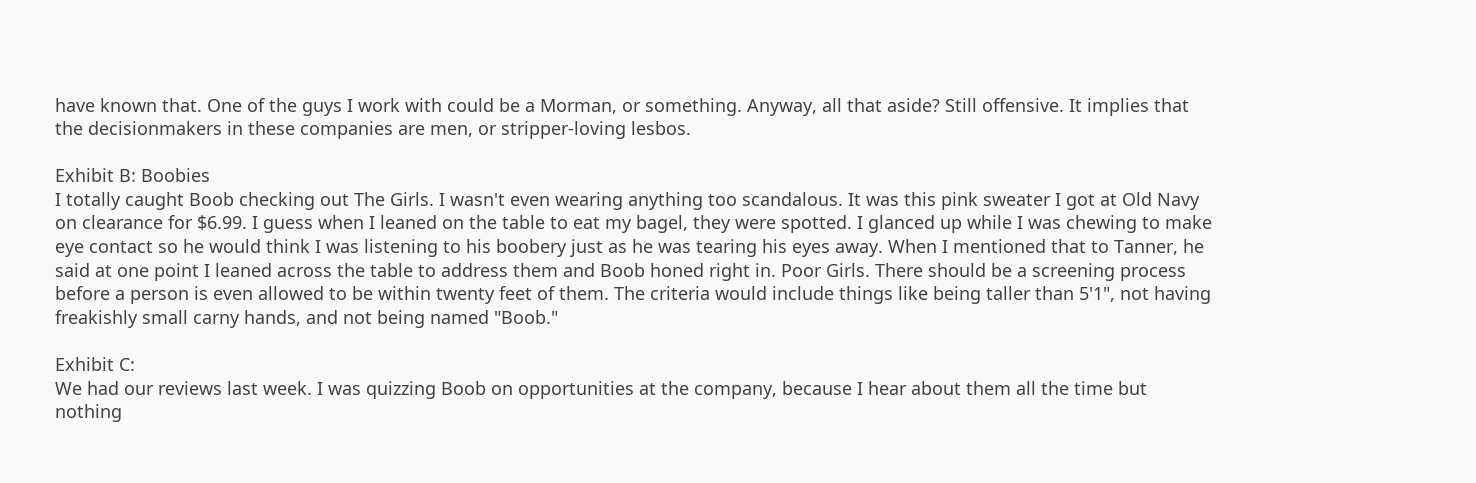have known that. One of the guys I work with could be a Morman, or something. Anyway, all that aside? Still offensive. It implies that the decisionmakers in these companies are men, or stripper-loving lesbos.

Exhibit B: Boobies
I totally caught Boob checking out The Girls. I wasn't even wearing anything too scandalous. It was this pink sweater I got at Old Navy on clearance for $6.99. I guess when I leaned on the table to eat my bagel, they were spotted. I glanced up while I was chewing to make eye contact so he would think I was listening to his boobery just as he was tearing his eyes away. When I mentioned that to Tanner, he said at one point I leaned across the table to address them and Boob honed right in. Poor Girls. There should be a screening process before a person is even allowed to be within twenty feet of them. The criteria would include things like being taller than 5'1", not having freakishly small carny hands, and not being named "Boob."

Exhibit C:
We had our reviews last week. I was quizzing Boob on opportunities at the company, because I hear about them all the time but nothing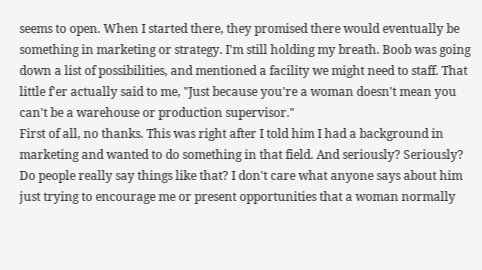seems to open. When I started there, they promised there would eventually be something in marketing or strategy. I'm still holding my breath. Boob was going down a list of possibilities, and mentioned a facility we might need to staff. That little f'er actually said to me, "Just because you're a woman doesn't mean you can't be a warehouse or production supervisor."
First of all, no thanks. This was right after I told him I had a background in marketing and wanted to do something in that field. And seriously? Seriously? Do people really say things like that? I don't care what anyone says about him just trying to encourage me or present opportunities that a woman normally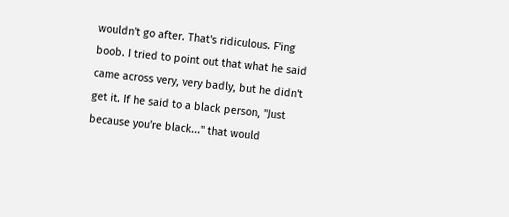wouldn't go after. That's ridiculous. F'ing boob. I tried to point out that what he said came across very, very badly, but he didn't get it. If he said to a black person, "Just because you're black..." that would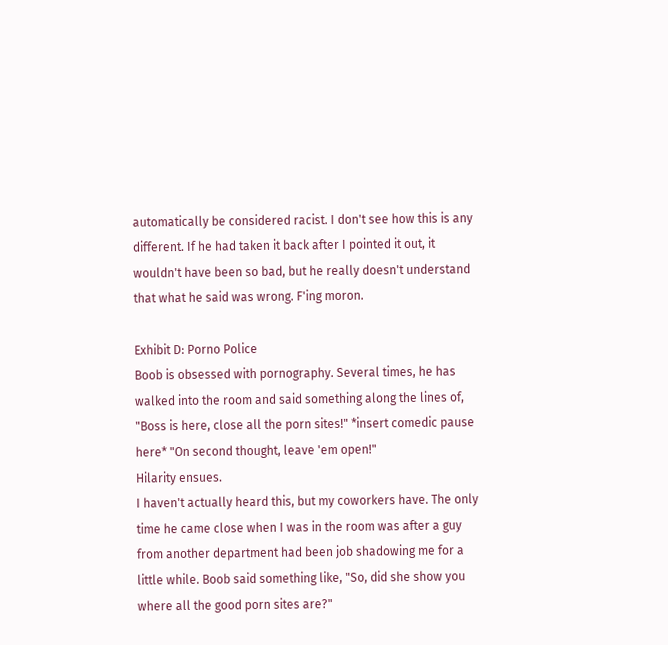automatically be considered racist. I don't see how this is any different. If he had taken it back after I pointed it out, it wouldn't have been so bad, but he really doesn't understand that what he said was wrong. F'ing moron.

Exhibit D: Porno Police
Boob is obsessed with pornography. Several times, he has walked into the room and said something along the lines of, "Boss is here, close all the porn sites!" *insert comedic pause here* "On second thought, leave 'em open!"
Hilarity ensues.
I haven't actually heard this, but my coworkers have. The only time he came close when I was in the room was after a guy from another department had been job shadowing me for a little while. Boob said something like, "So, did she show you where all the good porn sites are?"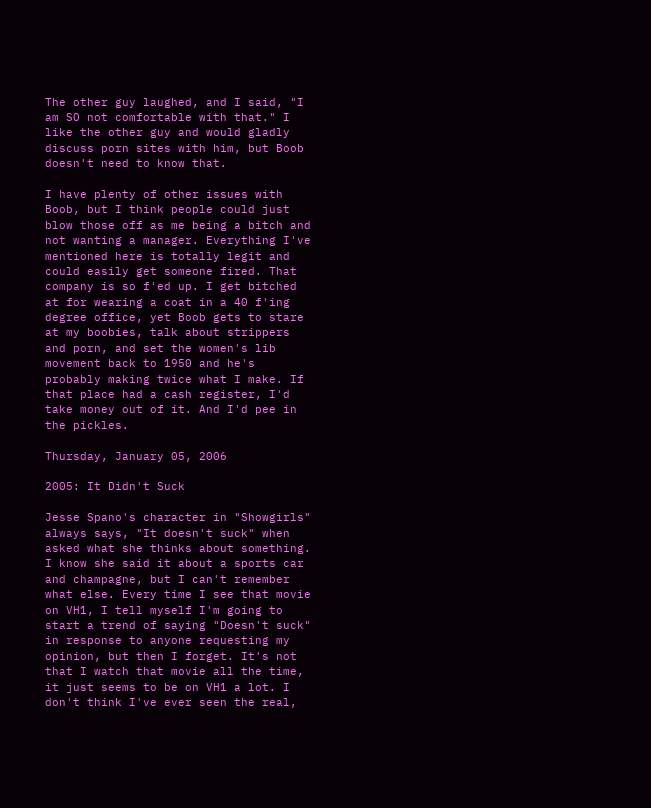The other guy laughed, and I said, "I am SO not comfortable with that." I like the other guy and would gladly discuss porn sites with him, but Boob doesn't need to know that.

I have plenty of other issues with Boob, but I think people could just blow those off as me being a bitch and not wanting a manager. Everything I've mentioned here is totally legit and could easily get someone fired. That company is so f'ed up. I get bitched at for wearing a coat in a 40 f'ing degree office, yet Boob gets to stare at my boobies, talk about strippers and porn, and set the women's lib movement back to 1950 and he's probably making twice what I make. If that place had a cash register, I'd take money out of it. And I'd pee in the pickles.

Thursday, January 05, 2006

2005: It Didn't Suck

Jesse Spano's character in "Showgirls" always says, "It doesn't suck" when asked what she thinks about something. I know she said it about a sports car and champagne, but I can't remember what else. Every time I see that movie on VH1, I tell myself I'm going to start a trend of saying "Doesn't suck" in response to anyone requesting my opinion, but then I forget. It's not that I watch that movie all the time, it just seems to be on VH1 a lot. I don't think I've ever seen the real,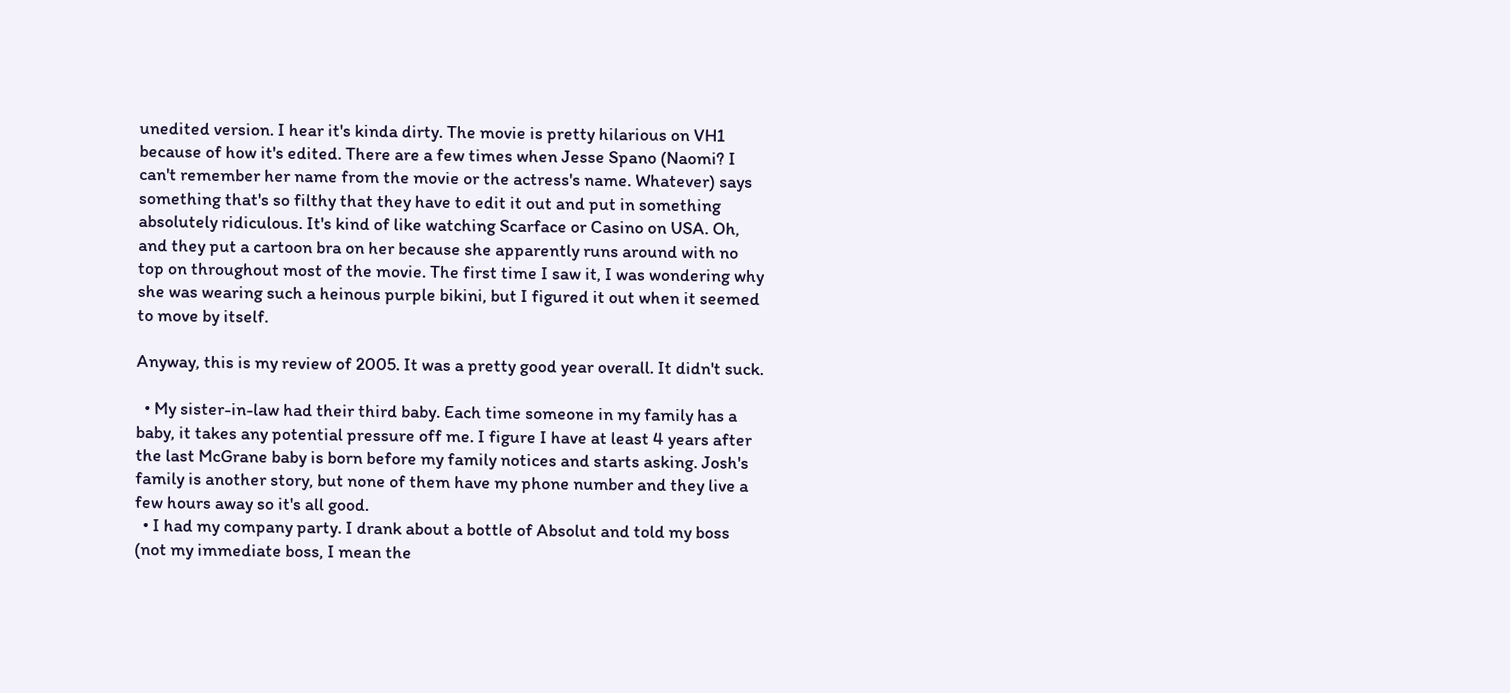unedited version. I hear it's kinda dirty. The movie is pretty hilarious on VH1 because of how it's edited. There are a few times when Jesse Spano (Naomi? I can't remember her name from the movie or the actress's name. Whatever) says something that's so filthy that they have to edit it out and put in something absolutely ridiculous. It's kind of like watching Scarface or Casino on USA. Oh, and they put a cartoon bra on her because she apparently runs around with no top on throughout most of the movie. The first time I saw it, I was wondering why she was wearing such a heinous purple bikini, but I figured it out when it seemed to move by itself.

Anyway, this is my review of 2005. It was a pretty good year overall. It didn't suck.

  • My sister-in-law had their third baby. Each time someone in my family has a baby, it takes any potential pressure off me. I figure I have at least 4 years after the last McGrane baby is born before my family notices and starts asking. Josh's family is another story, but none of them have my phone number and they live a few hours away so it's all good.
  • I had my company party. I drank about a bottle of Absolut and told my boss (not my immediate boss, I mean the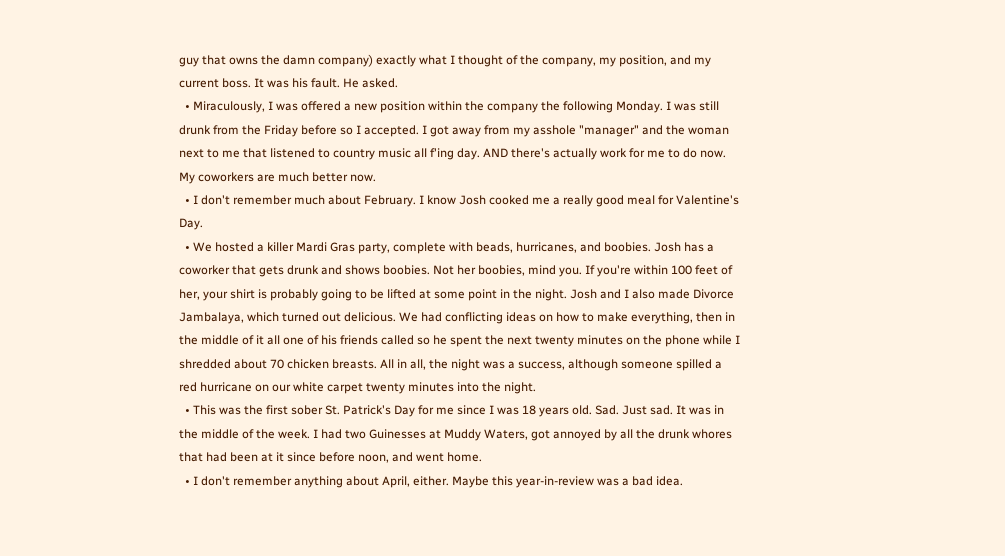guy that owns the damn company) exactly what I thought of the company, my position, and my current boss. It was his fault. He asked.
  • Miraculously, I was offered a new position within the company the following Monday. I was still drunk from the Friday before so I accepted. I got away from my asshole "manager" and the woman next to me that listened to country music all f'ing day. AND there's actually work for me to do now. My coworkers are much better now.
  • I don't remember much about February. I know Josh cooked me a really good meal for Valentine's Day.
  • We hosted a killer Mardi Gras party, complete with beads, hurricanes, and boobies. Josh has a coworker that gets drunk and shows boobies. Not her boobies, mind you. If you're within 100 feet of her, your shirt is probably going to be lifted at some point in the night. Josh and I also made Divorce Jambalaya, which turned out delicious. We had conflicting ideas on how to make everything, then in the middle of it all one of his friends called so he spent the next twenty minutes on the phone while I shredded about 70 chicken breasts. All in all, the night was a success, although someone spilled a red hurricane on our white carpet twenty minutes into the night.
  • This was the first sober St. Patrick's Day for me since I was 18 years old. Sad. Just sad. It was in the middle of the week. I had two Guinesses at Muddy Waters, got annoyed by all the drunk whores that had been at it since before noon, and went home.
  • I don't remember anything about April, either. Maybe this year-in-review was a bad idea.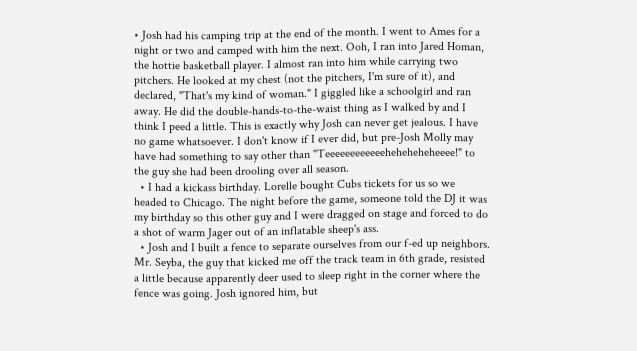• Josh had his camping trip at the end of the month. I went to Ames for a night or two and camped with him the next. Ooh, I ran into Jared Homan, the hottie basketball player. I almost ran into him while carrying two pitchers. He looked at my chest (not the pitchers, I'm sure of it), and declared, "That's my kind of woman." I giggled like a schoolgirl and ran away. He did the double-hands-to-the-waist thing as I walked by and I think I peed a little. This is exactly why Josh can never get jealous. I have no game whatsoever. I don't know if I ever did, but pre-Josh Molly may have had something to say other than "Teeeeeeeeeeeeheheheheheeee!" to the guy she had been drooling over all season.
  • I had a kickass birthday. Lorelle bought Cubs tickets for us so we headed to Chicago. The night before the game, someone told the DJ it was my birthday so this other guy and I were dragged on stage and forced to do a shot of warm Jager out of an inflatable sheep's ass.
  • Josh and I built a fence to separate ourselves from our f-ed up neighbors. Mr. Seyba, the guy that kicked me off the track team in 6th grade, resisted a little because apparently deer used to sleep right in the corner where the fence was going. Josh ignored him, but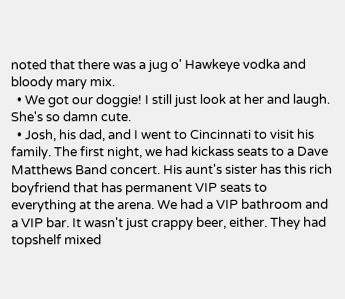noted that there was a jug o' Hawkeye vodka and bloody mary mix.
  • We got our doggie! I still just look at her and laugh. She's so damn cute.
  • Josh, his dad, and I went to Cincinnati to visit his family. The first night, we had kickass seats to a Dave Matthews Band concert. His aunt's sister has this rich boyfriend that has permanent VIP seats to everything at the arena. We had a VIP bathroom and a VIP bar. It wasn't just crappy beer, either. They had topshelf mixed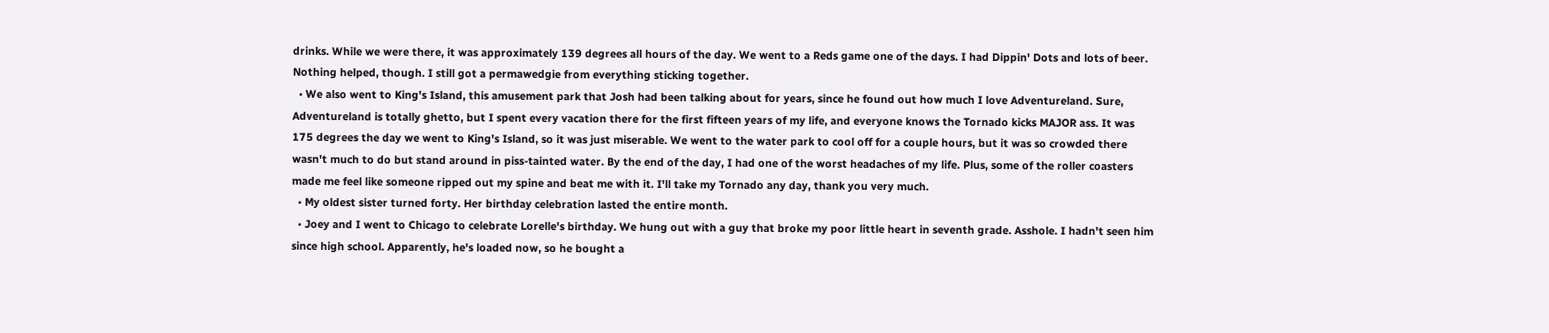drinks. While we were there, it was approximately 139 degrees all hours of the day. We went to a Reds game one of the days. I had Dippin' Dots and lots of beer. Nothing helped, though. I still got a permawedgie from everything sticking together.
  • We also went to King's Island, this amusement park that Josh had been talking about for years, since he found out how much I love Adventureland. Sure, Adventureland is totally ghetto, but I spent every vacation there for the first fifteen years of my life, and everyone knows the Tornado kicks MAJOR ass. It was 175 degrees the day we went to King's Island, so it was just miserable. We went to the water park to cool off for a couple hours, but it was so crowded there wasn't much to do but stand around in piss-tainted water. By the end of the day, I had one of the worst headaches of my life. Plus, some of the roller coasters made me feel like someone ripped out my spine and beat me with it. I'll take my Tornado any day, thank you very much.
  • My oldest sister turned forty. Her birthday celebration lasted the entire month.
  • Joey and I went to Chicago to celebrate Lorelle's birthday. We hung out with a guy that broke my poor little heart in seventh grade. Asshole. I hadn't seen him since high school. Apparently, he's loaded now, so he bought a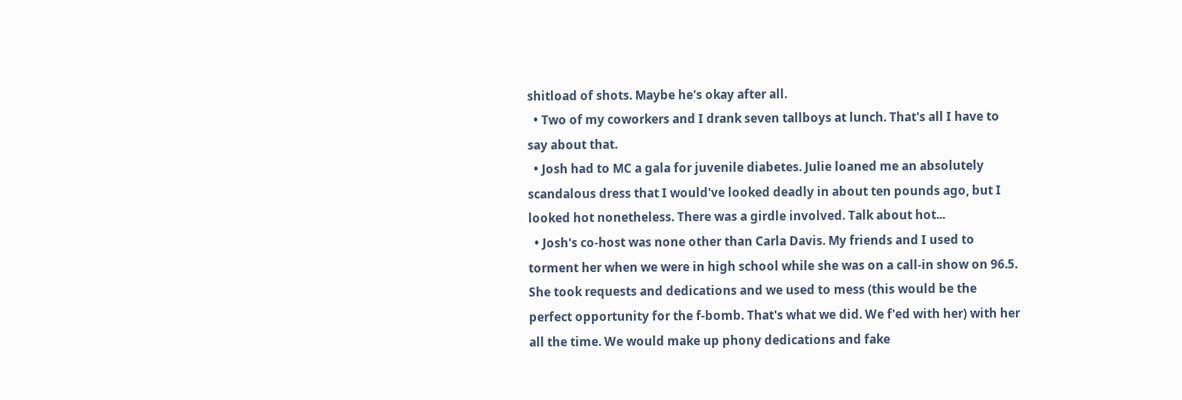shitload of shots. Maybe he's okay after all.
  • Two of my coworkers and I drank seven tallboys at lunch. That's all I have to say about that.
  • Josh had to MC a gala for juvenile diabetes. Julie loaned me an absolutely scandalous dress that I would've looked deadly in about ten pounds ago, but I looked hot nonetheless. There was a girdle involved. Talk about hot...
  • Josh's co-host was none other than Carla Davis. My friends and I used to torment her when we were in high school while she was on a call-in show on 96.5. She took requests and dedications and we used to mess (this would be the perfect opportunity for the f-bomb. That's what we did. We f'ed with her) with her all the time. We would make up phony dedications and fake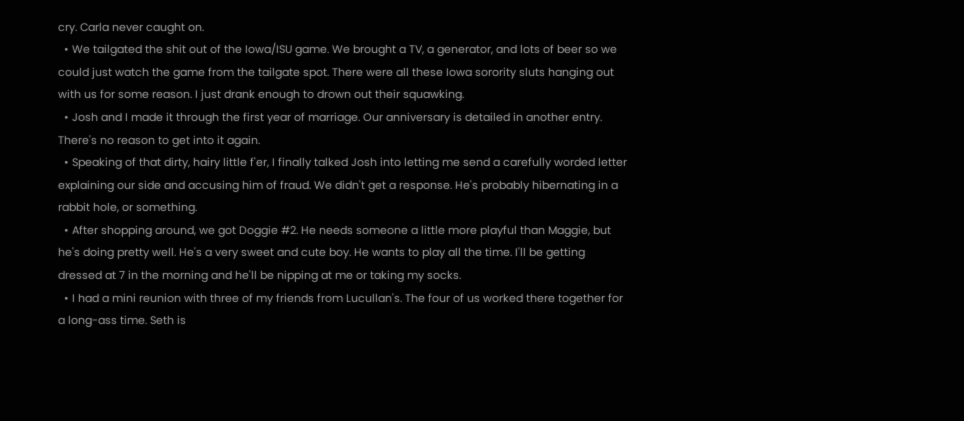cry. Carla never caught on.
  • We tailgated the shit out of the Iowa/ISU game. We brought a TV, a generator, and lots of beer so we could just watch the game from the tailgate spot. There were all these Iowa sorority sluts hanging out with us for some reason. I just drank enough to drown out their squawking.
  • Josh and I made it through the first year of marriage. Our anniversary is detailed in another entry. There's no reason to get into it again.
  • Speaking of that dirty, hairy little f'er, I finally talked Josh into letting me send a carefully worded letter explaining our side and accusing him of fraud. We didn't get a response. He's probably hibernating in a rabbit hole, or something.
  • After shopping around, we got Doggie #2. He needs someone a little more playful than Maggie, but he's doing pretty well. He's a very sweet and cute boy. He wants to play all the time. I'll be getting dressed at 7 in the morning and he'll be nipping at me or taking my socks.
  • I had a mini reunion with three of my friends from Lucullan's. The four of us worked there together for a long-ass time. Seth is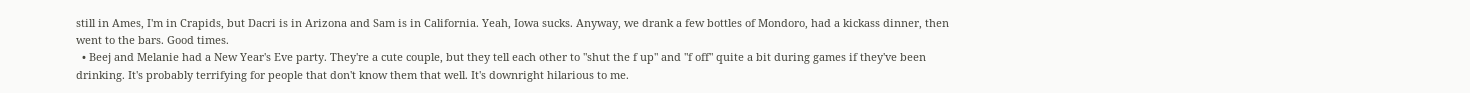still in Ames, I'm in Crapids, but Dacri is in Arizona and Sam is in California. Yeah, Iowa sucks. Anyway, we drank a few bottles of Mondoro, had a kickass dinner, then went to the bars. Good times.
  • Beej and Melanie had a New Year's Eve party. They're a cute couple, but they tell each other to "shut the f up" and "f off" quite a bit during games if they've been drinking. It's probably terrifying for people that don't know them that well. It's downright hilarious to me.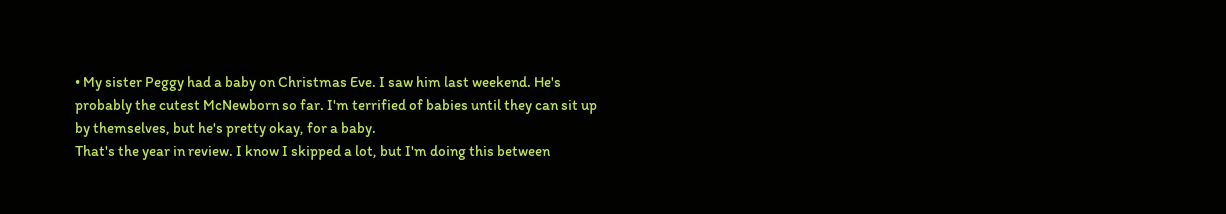• My sister Peggy had a baby on Christmas Eve. I saw him last weekend. He's probably the cutest McNewborn so far. I'm terrified of babies until they can sit up by themselves, but he's pretty okay, for a baby.
That's the year in review. I know I skipped a lot, but I'm doing this between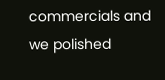commercials and we polished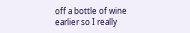off a bottle of wine earlier so I really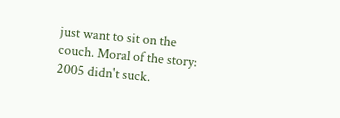just want to sit on the couch. Moral of the story: 2005 didn't suck.